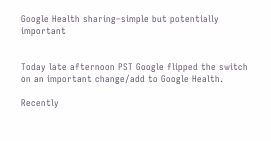Google Health sharing–simple but potentially important


Today late afternoon PST Google flipped the switch on an important change/add to Google Health.

Recently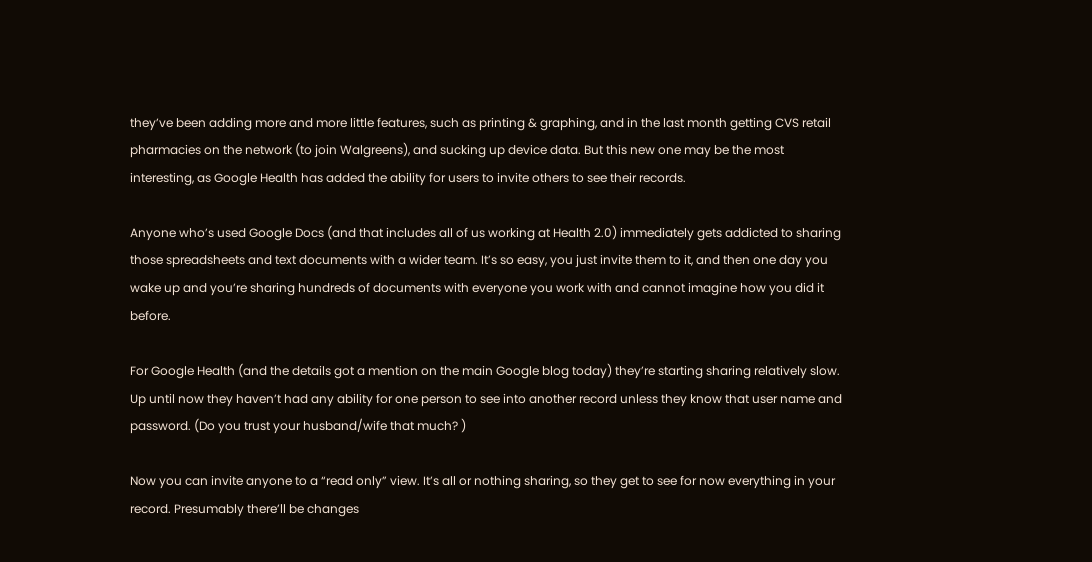they’ve been adding more and more little features, such as printing & graphing, and in the last month getting CVS retail pharmacies on the network (to join Walgreens), and sucking up device data. But this new one may be the most interesting, as Google Health has added the ability for users to invite others to see their records.

Anyone who’s used Google Docs (and that includes all of us working at Health 2.0) immediately gets addicted to sharing those spreadsheets and text documents with a wider team. It’s so easy, you just invite them to it, and then one day you wake up and you’re sharing hundreds of documents with everyone you work with and cannot imagine how you did it before.

For Google Health (and the details got a mention on the main Google blog today) they’re starting sharing relatively slow. Up until now they haven’t had any ability for one person to see into another record unless they know that user name and password. (Do you trust your husband/wife that much? )

Now you can invite anyone to a “read only” view. It’s all or nothing sharing, so they get to see for now everything in your record. Presumably there’ll be changes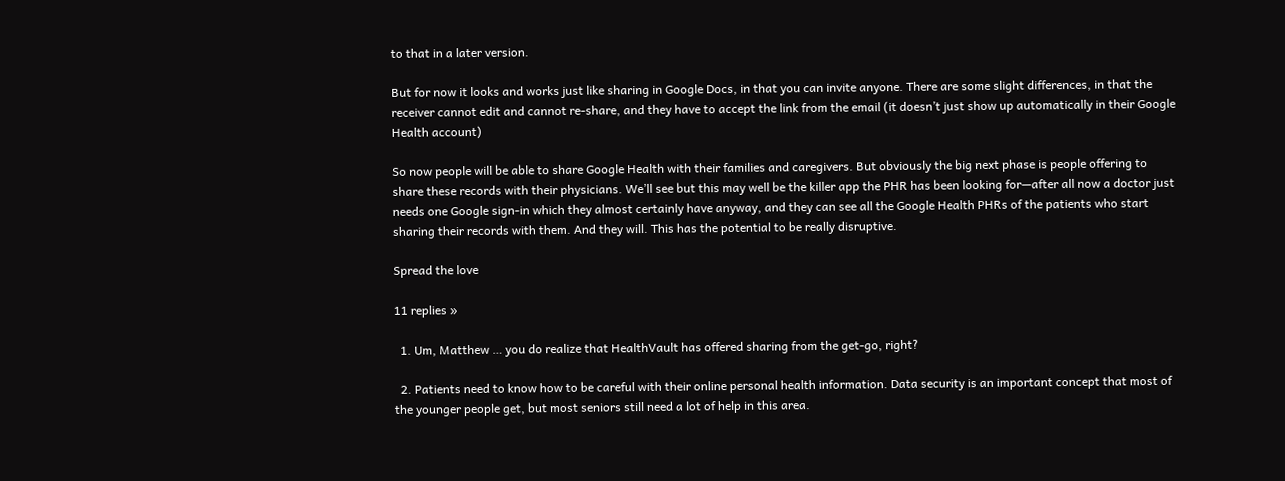to that in a later version.

But for now it looks and works just like sharing in Google Docs, in that you can invite anyone. There are some slight differences, in that the receiver cannot edit and cannot re-share, and they have to accept the link from the email (it doesn’t just show up automatically in their Google Health account)

So now people will be able to share Google Health with their families and caregivers. But obviously the big next phase is people offering to share these records with their physicians. We’ll see but this may well be the killer app the PHR has been looking for—after all now a doctor just needs one Google sign-in which they almost certainly have anyway, and they can see all the Google Health PHRs of the patients who start sharing their records with them. And they will. This has the potential to be really disruptive.

Spread the love

11 replies »

  1. Um, Matthew … you do realize that HealthVault has offered sharing from the get-go, right?

  2. Patients need to know how to be careful with their online personal health information. Data security is an important concept that most of the younger people get, but most seniors still need a lot of help in this area.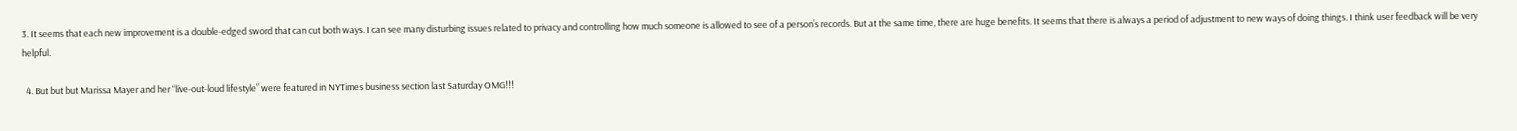3. It seems that each new improvement is a double-edged sword that can cut both ways. I can see many disturbing issues related to privacy and controlling how much someone is allowed to see of a person’s records. But at the same time, there are huge benefits. It seems that there is always a period of adjustment to new ways of doing things. I think user feedback will be very helpful.

  4. But but but Marissa Mayer and her “live-out-loud lifestyle” were featured in NYTimes business section last Saturday OMG!!!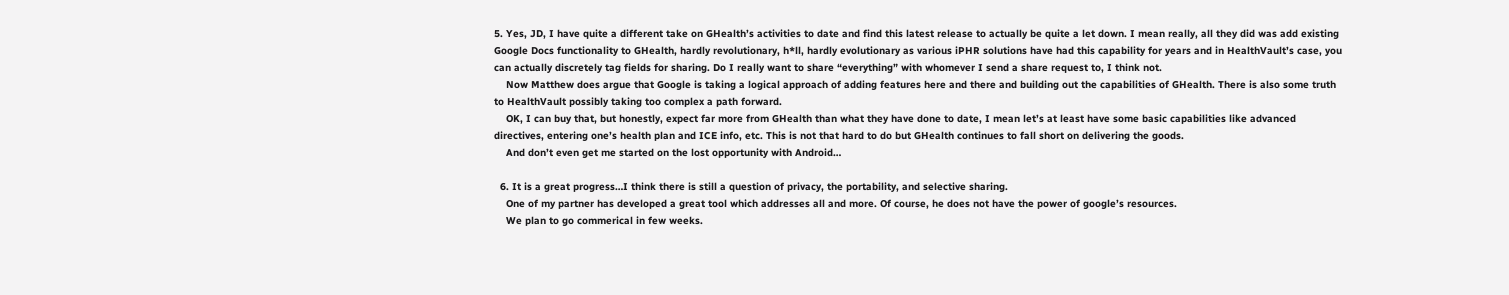5. Yes, JD, I have quite a different take on GHealth’s activities to date and find this latest release to actually be quite a let down. I mean really, all they did was add existing Google Docs functionality to GHealth, hardly revolutionary, h*ll, hardly evolutionary as various iPHR solutions have had this capability for years and in HealthVault’s case, you can actually discretely tag fields for sharing. Do I really want to share “everything” with whomever I send a share request to, I think not.
    Now Matthew does argue that Google is taking a logical approach of adding features here and there and building out the capabilities of GHealth. There is also some truth to HealthVault possibly taking too complex a path forward.
    OK, I can buy that, but honestly, expect far more from GHealth than what they have done to date, I mean let’s at least have some basic capabilities like advanced directives, entering one’s health plan and ICE info, etc. This is not that hard to do but GHealth continues to fall short on delivering the goods.
    And don’t even get me started on the lost opportunity with Android…

  6. It is a great progress…I think there is still a question of privacy, the portability, and selective sharing.
    One of my partner has developed a great tool which addresses all and more. Of course, he does not have the power of google’s resources.
    We plan to go commerical in few weeks.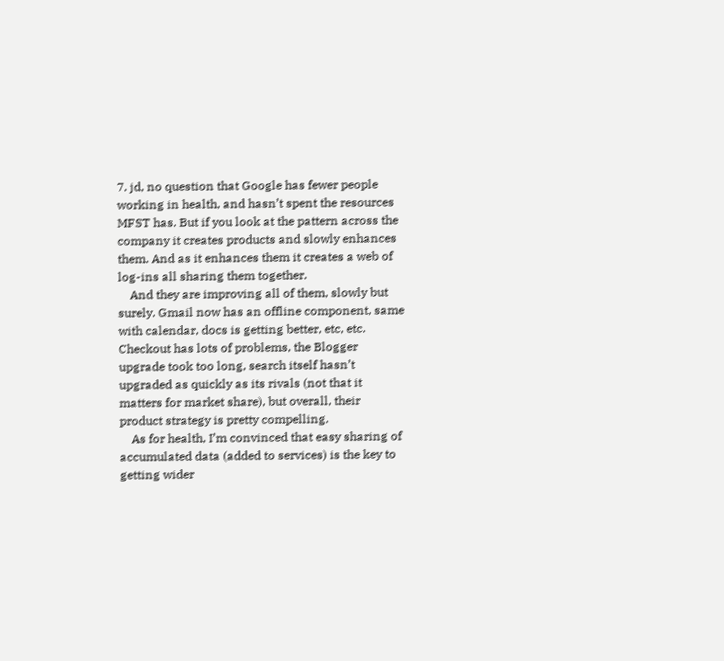7. jd, no question that Google has fewer people working in health, and hasn’t spent the resources MFST has. But if you look at the pattern across the company it creates products and slowly enhances them. And as it enhances them it creates a web of log-ins all sharing them together.
    And they are improving all of them, slowly but surely. Gmail now has an offline component, same with calendar, docs is getting better, etc, etc. Checkout has lots of problems, the Blogger upgrade took too long, search itself hasn’t upgraded as quickly as its rivals (not that it matters for market share), but overall, their product strategy is pretty compelling.
    As for health, I’m convinced that easy sharing of accumulated data (added to services) is the key to getting wider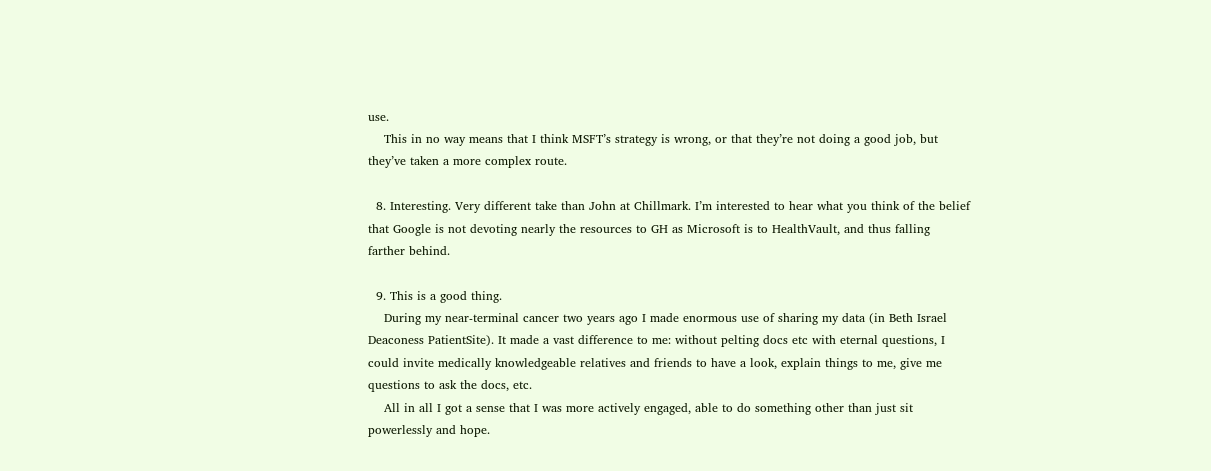use.
    This in no way means that I think MSFT’s strategy is wrong, or that they’re not doing a good job, but they’ve taken a more complex route.

  8. Interesting. Very different take than John at Chillmark. I’m interested to hear what you think of the belief that Google is not devoting nearly the resources to GH as Microsoft is to HealthVault, and thus falling farther behind.

  9. This is a good thing.
    During my near-terminal cancer two years ago I made enormous use of sharing my data (in Beth Israel Deaconess PatientSite). It made a vast difference to me: without pelting docs etc with eternal questions, I could invite medically knowledgeable relatives and friends to have a look, explain things to me, give me questions to ask the docs, etc.
    All in all I got a sense that I was more actively engaged, able to do something other than just sit powerlessly and hope.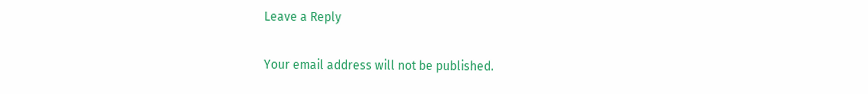Leave a Reply

Your email address will not be published.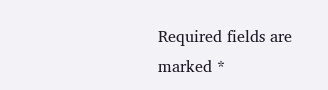Required fields are marked *